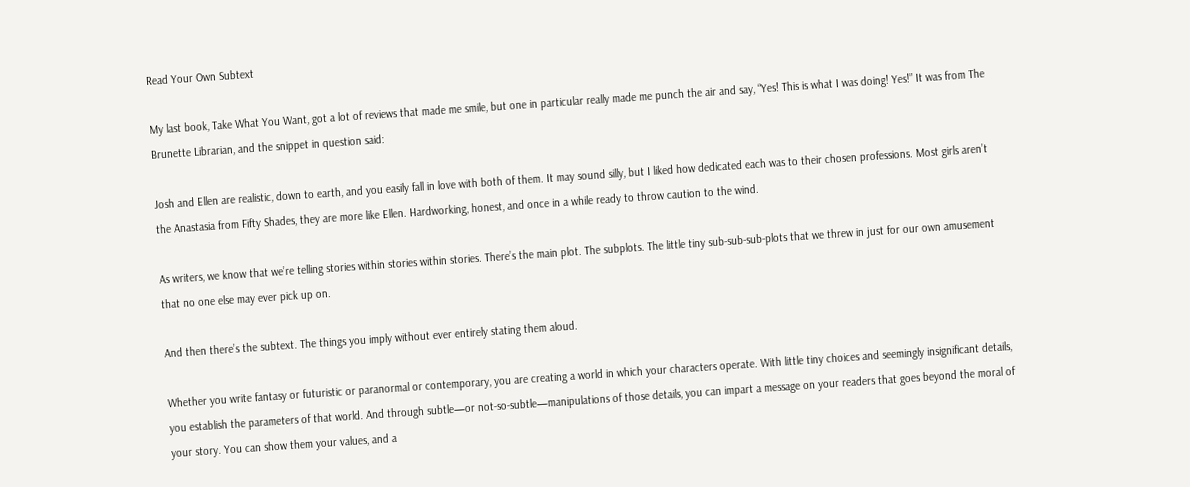Read Your Own Subtext

My last book, Take What You Want, got a lot of reviews that made me smile, but one in particular really made me punch the air and say, “Yes! This is what I was doing! Yes!” It was from The Brunette Librarian, and the snippet in question said:

Josh and Ellen are realistic, down to earth, and you easily fall in love with both of them. It may sound silly, but I liked how dedicated each was to their chosen professions. Most girls aren’t the Anastasia from Fifty Shades, they are more like Ellen. Hardworking, honest, and once in a while ready to throw caution to the wind.

As writers, we know that we’re telling stories within stories within stories. There’s the main plot. The subplots. The little tiny sub-sub-sub-plots that we threw in just for our own amusement that no one else may ever pick up on.

And then there’s the subtext. The things you imply without ever entirely stating them aloud.

Whether you write fantasy or futuristic or paranormal or contemporary, you are creating a world in which your characters operate. With little tiny choices and seemingly insignificant details, you establish the parameters of that world. And through subtle—or not-so-subtle—manipulations of those details, you can impart a message on your readers that goes beyond the moral of your story. You can show them your values, and a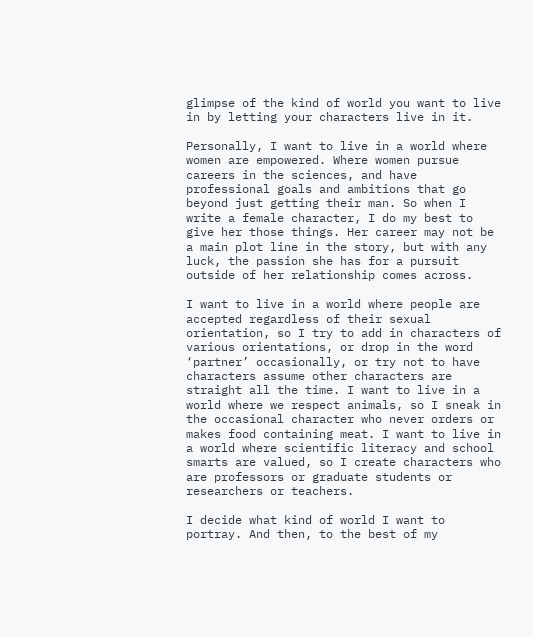glimpse of the kind of world you want to live in by letting your characters live in it.

Personally, I want to live in a world where women are empowered. Where women pursue careers in the sciences, and have professional goals and ambitions that go beyond just getting their man. So when I write a female character, I do my best to give her those things. Her career may not be a main plot line in the story, but with any luck, the passion she has for a pursuit outside of her relationship comes across.

I want to live in a world where people are accepted regardless of their sexual orientation, so I try to add in characters of various orientations, or drop in the word ‘partner’ occasionally, or try not to have characters assume other characters are straight all the time. I want to live in a world where we respect animals, so I sneak in the occasional character who never orders or makes food containing meat. I want to live in a world where scientific literacy and school smarts are valued, so I create characters who are professors or graduate students or researchers or teachers.

I decide what kind of world I want to portray. And then, to the best of my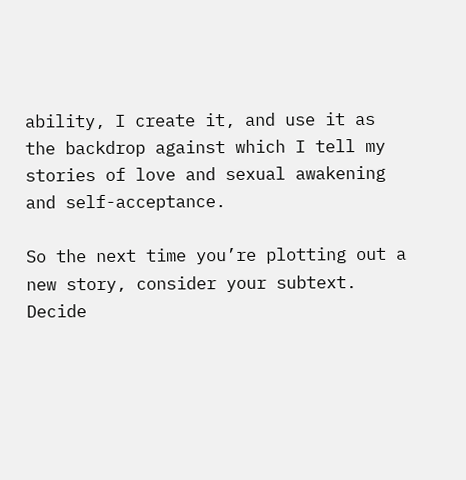ability, I create it, and use it as the backdrop against which I tell my stories of love and sexual awakening and self-acceptance.

So the next time you’re plotting out a new story, consider your subtext. Decide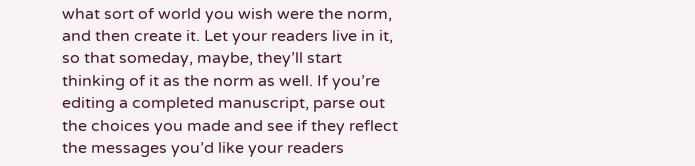what sort of world you wish were the norm, and then create it. Let your readers live in it, so that someday, maybe, they’ll start thinking of it as the norm as well. If you’re editing a completed manuscript, parse out the choices you made and see if they reflect the messages you’d like your readers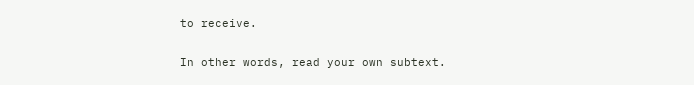to receive.

In other words, read your own subtext.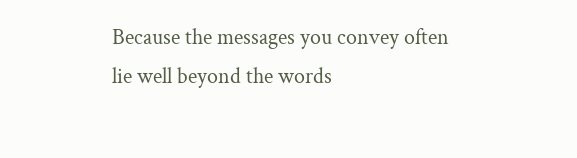Because the messages you convey often lie well beyond the words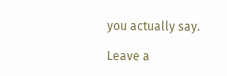you actually say.

Leave a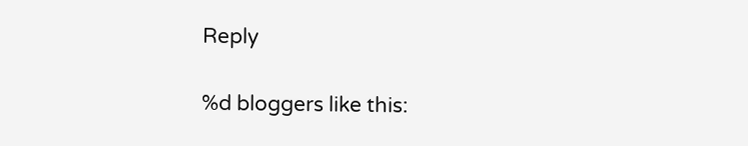Reply

%d bloggers like this: